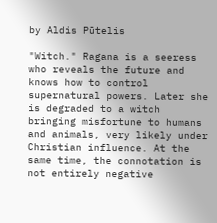by Aldis Pūtelis

"Witch." Ragana is a seeress who reveals the future and knows how to control supernatural powers. Later she is degraded to a witch bringing misfortune to humans and animals, very likely under Christian influence. At the same time, the connotation is not entirely negative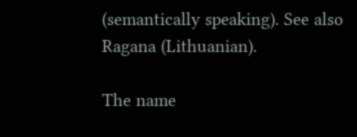(semantically speaking). See also Ragana (Lithuanian).

The name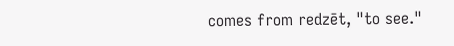comes from redzēt, "to see."